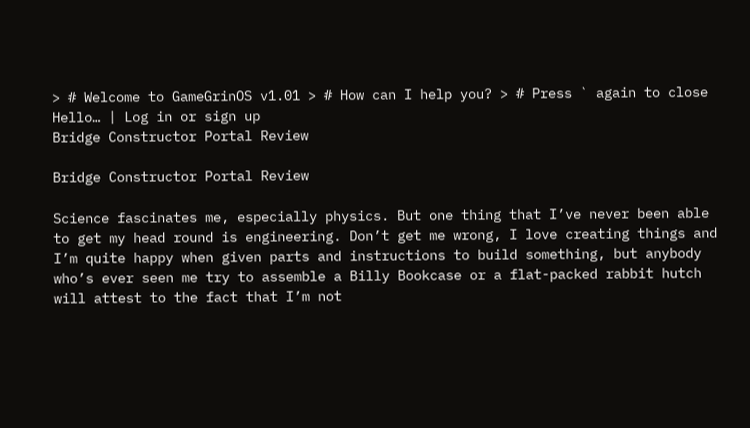> # Welcome to GameGrinOS v1.01 > # How can I help you? > # Press ` again to close
Hello… | Log in or sign up
Bridge Constructor Portal Review

Bridge Constructor Portal Review

Science fascinates me, especially physics. But one thing that I’ve never been able to get my head round is engineering. Don’t get me wrong, I love creating things and I’m quite happy when given parts and instructions to build something, but anybody who’s ever seen me try to assemble a Billy Bookcase or a flat-packed rabbit hutch will attest to the fact that I’m not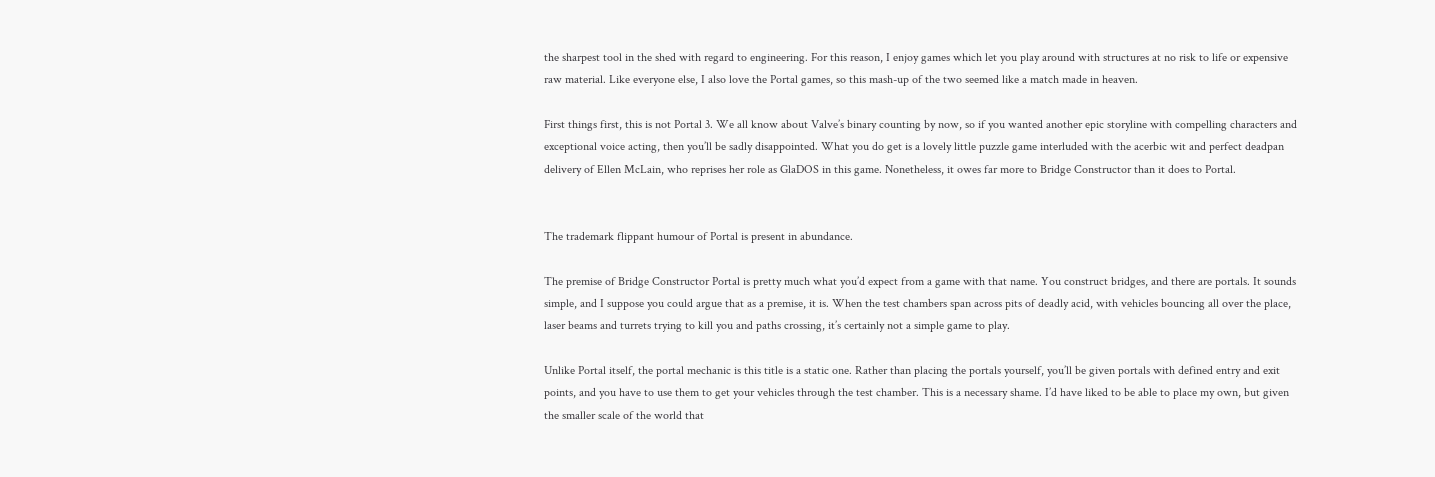the sharpest tool in the shed with regard to engineering. For this reason, I enjoy games which let you play around with structures at no risk to life or expensive raw material. Like everyone else, I also love the Portal games, so this mash-up of the two seemed like a match made in heaven.

First things first, this is not Portal 3. We all know about Valve’s binary counting by now, so if you wanted another epic storyline with compelling characters and exceptional voice acting, then you’ll be sadly disappointed. What you do get is a lovely little puzzle game interluded with the acerbic wit and perfect deadpan delivery of Ellen McLain, who reprises her role as GlaDOS in this game. Nonetheless, it owes far more to Bridge Constructor than it does to Portal.


The trademark flippant humour of Portal is present in abundance.

The premise of Bridge Constructor Portal is pretty much what you’d expect from a game with that name. You construct bridges, and there are portals. It sounds simple, and I suppose you could argue that as a premise, it is. When the test chambers span across pits of deadly acid, with vehicles bouncing all over the place, laser beams and turrets trying to kill you and paths crossing, it’s certainly not a simple game to play.

Unlike Portal itself, the portal mechanic is this title is a static one. Rather than placing the portals yourself, you’ll be given portals with defined entry and exit points, and you have to use them to get your vehicles through the test chamber. This is a necessary shame. I’d have liked to be able to place my own, but given the smaller scale of the world that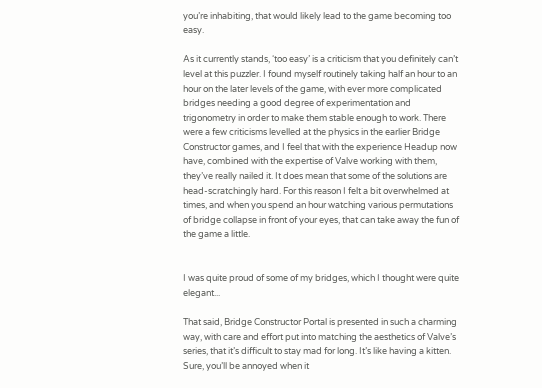you’re inhabiting, that would likely lead to the game becoming too easy.

As it currently stands, ‘too easy’ is a criticism that you definitely can’t level at this puzzler. I found myself routinely taking half an hour to an hour on the later levels of the game, with ever more complicated bridges needing a good degree of experimentation and trigonometry in order to make them stable enough to work. There were a few criticisms levelled at the physics in the earlier Bridge Constructor games, and I feel that with the experience Headup now have, combined with the expertise of Valve working with them, they’ve really nailed it. It does mean that some of the solutions are head-scratchingly hard. For this reason I felt a bit overwhelmed at times, and when you spend an hour watching various permutations of bridge collapse in front of your eyes, that can take away the fun of the game a little.


I was quite proud of some of my bridges, which I thought were quite elegant...

That said, Bridge Constructor Portal is presented in such a charming way, with care and effort put into matching the aesthetics of Valve’s series, that it’s difficult to stay mad for long. It’s like having a kitten. Sure, you’ll be annoyed when it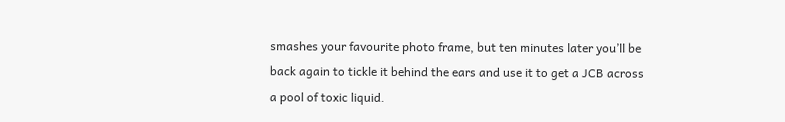smashes your favourite photo frame, but ten minutes later you’ll be back again to tickle it behind the ears and use it to get a JCB across a pool of toxic liquid.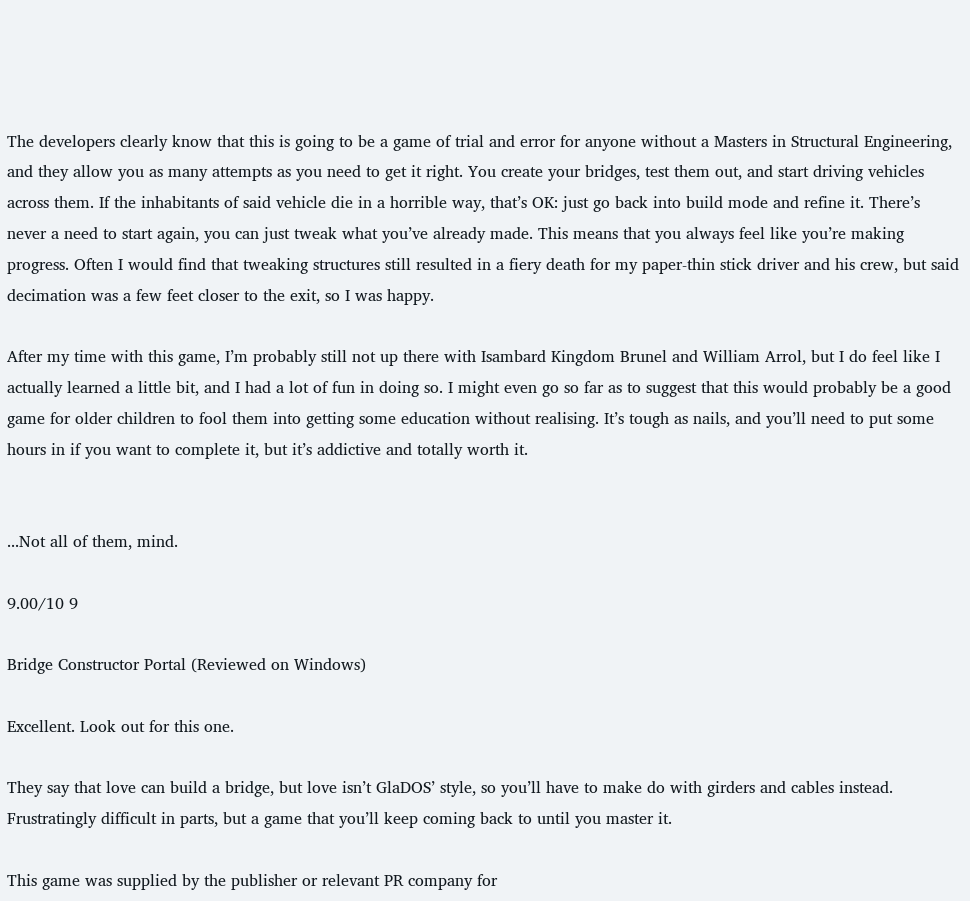The developers clearly know that this is going to be a game of trial and error for anyone without a Masters in Structural Engineering, and they allow you as many attempts as you need to get it right. You create your bridges, test them out, and start driving vehicles across them. If the inhabitants of said vehicle die in a horrible way, that’s OK: just go back into build mode and refine it. There’s never a need to start again, you can just tweak what you’ve already made. This means that you always feel like you’re making progress. Often I would find that tweaking structures still resulted in a fiery death for my paper-thin stick driver and his crew, but said decimation was a few feet closer to the exit, so I was happy.

After my time with this game, I’m probably still not up there with Isambard Kingdom Brunel and William Arrol, but I do feel like I actually learned a little bit, and I had a lot of fun in doing so. I might even go so far as to suggest that this would probably be a good game for older children to fool them into getting some education without realising. It’s tough as nails, and you’ll need to put some hours in if you want to complete it, but it’s addictive and totally worth it.


...Not all of them, mind.

9.00/10 9

Bridge Constructor Portal (Reviewed on Windows)

Excellent. Look out for this one.

They say that love can build a bridge, but love isn’t GlaDOS’ style, so you’ll have to make do with girders and cables instead. Frustratingly difficult in parts, but a game that you’ll keep coming back to until you master it.

This game was supplied by the publisher or relevant PR company for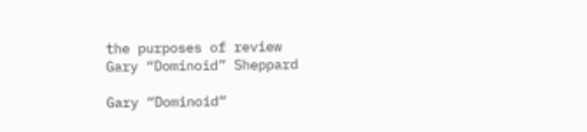the purposes of review
Gary “Dominoid” Sheppard

Gary “Dominoid”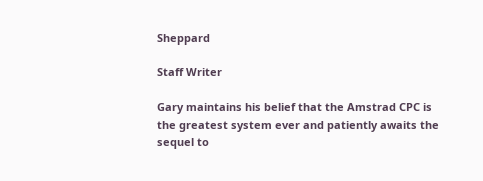Sheppard

Staff Writer

Gary maintains his belief that the Amstrad CPC is the greatest system ever and patiently awaits the sequel to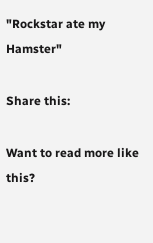"Rockstar ate my Hamster"

Share this:

Want to read more like this?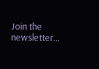Join the newsletter…